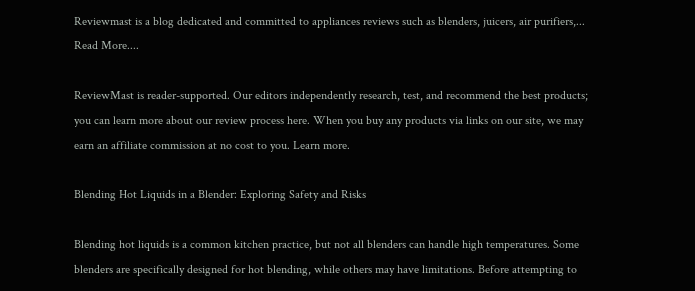Reviewmast is a blog dedicated and committed to appliances reviews such as blenders, juicers, air purifiers,... Read More....

ReviewMast is reader-supported. Our editors independently research, test, and recommend the best products; you can learn more about our review process here. When you buy any products via links on our site, we may earn an affiliate commission at no cost to you. Learn more.

Blending Hot Liquids in a Blender: Exploring Safety and Risks

Blending hot liquids is a common kitchen practice, but not all blenders can handle high temperatures. Some blenders are specifically designed for hot blending, while others may have limitations. Before attempting to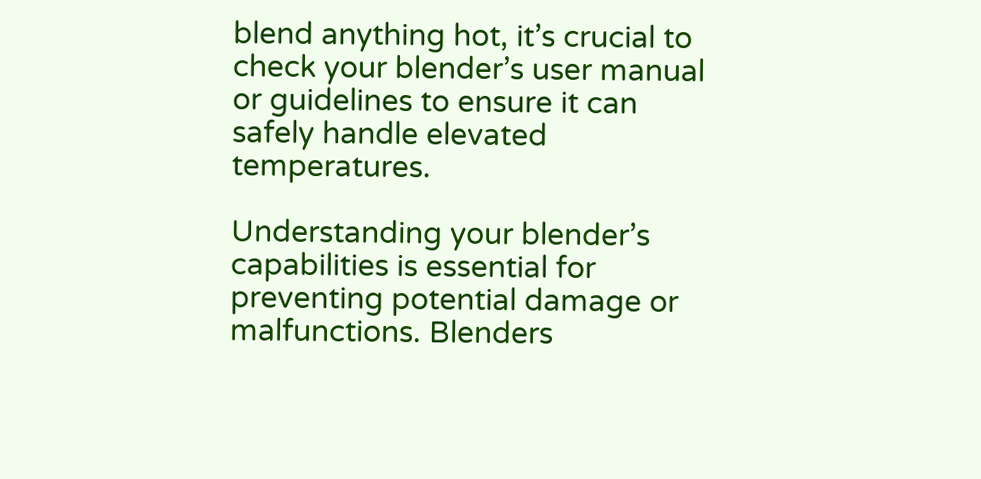blend anything hot, it’s crucial to check your blender’s user manual or guidelines to ensure it can safely handle elevated temperatures.

Understanding your blender’s capabilities is essential for preventing potential damage or malfunctions. Blenders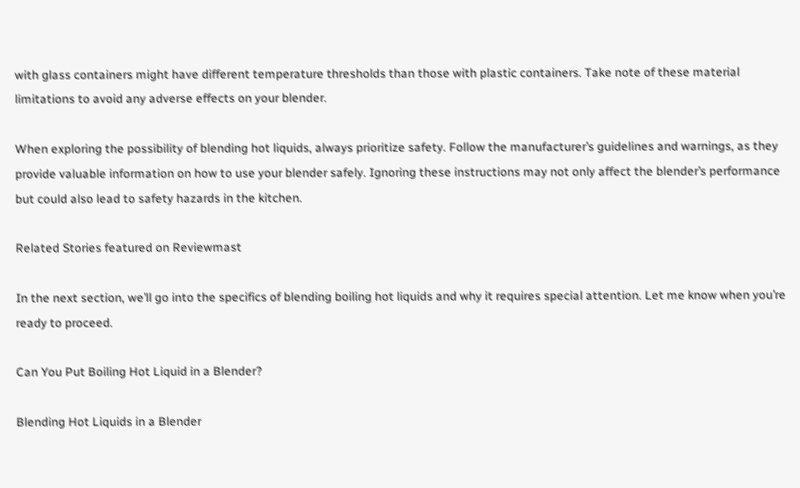with glass containers might have different temperature thresholds than those with plastic containers. Take note of these material limitations to avoid any adverse effects on your blender.

When exploring the possibility of blending hot liquids, always prioritize safety. Follow the manufacturer’s guidelines and warnings, as they provide valuable information on how to use your blender safely. Ignoring these instructions may not only affect the blender’s performance but could also lead to safety hazards in the kitchen.

Related Stories featured on Reviewmast

In the next section, we’ll go into the specifics of blending boiling hot liquids and why it requires special attention. Let me know when you’re ready to proceed.

Can You Put Boiling Hot Liquid in a Blender?

Blending Hot Liquids in a Blender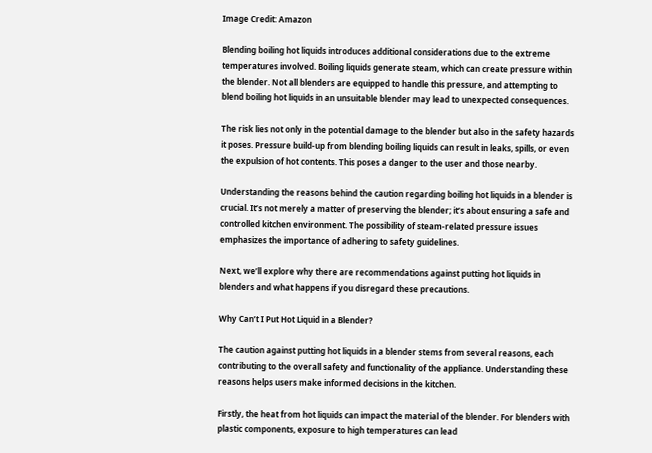Image Credit: Amazon

Blending boiling hot liquids introduces additional considerations due to the extreme temperatures involved. Boiling liquids generate steam, which can create pressure within the blender. Not all blenders are equipped to handle this pressure, and attempting to blend boiling hot liquids in an unsuitable blender may lead to unexpected consequences.

The risk lies not only in the potential damage to the blender but also in the safety hazards it poses. Pressure build-up from blending boiling liquids can result in leaks, spills, or even the expulsion of hot contents. This poses a danger to the user and those nearby.

Understanding the reasons behind the caution regarding boiling hot liquids in a blender is crucial. It’s not merely a matter of preserving the blender; it’s about ensuring a safe and controlled kitchen environment. The possibility of steam-related pressure issues emphasizes the importance of adhering to safety guidelines.

Next, we’ll explore why there are recommendations against putting hot liquids in blenders and what happens if you disregard these precautions.

Why Can’t I Put Hot Liquid in a Blender?

The caution against putting hot liquids in a blender stems from several reasons, each contributing to the overall safety and functionality of the appliance. Understanding these reasons helps users make informed decisions in the kitchen.

Firstly, the heat from hot liquids can impact the material of the blender. For blenders with plastic components, exposure to high temperatures can lead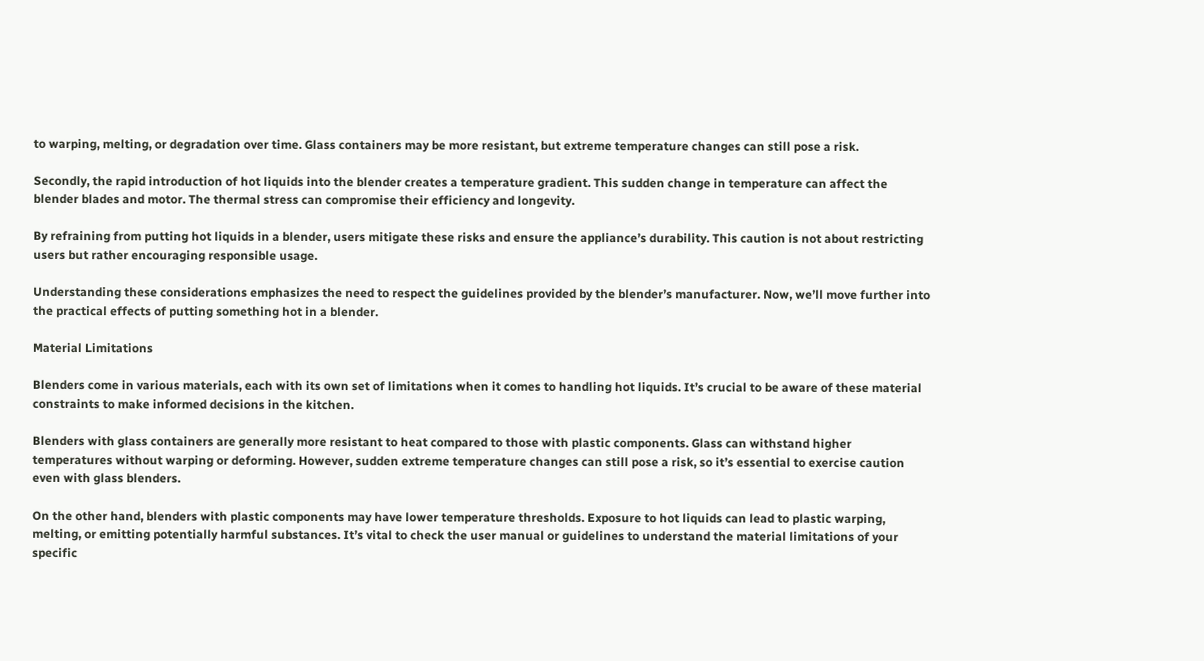to warping, melting, or degradation over time. Glass containers may be more resistant, but extreme temperature changes can still pose a risk.

Secondly, the rapid introduction of hot liquids into the blender creates a temperature gradient. This sudden change in temperature can affect the blender blades and motor. The thermal stress can compromise their efficiency and longevity.

By refraining from putting hot liquids in a blender, users mitigate these risks and ensure the appliance’s durability. This caution is not about restricting users but rather encouraging responsible usage.

Understanding these considerations emphasizes the need to respect the guidelines provided by the blender’s manufacturer. Now, we’ll move further into the practical effects of putting something hot in a blender.

Material Limitations

Blenders come in various materials, each with its own set of limitations when it comes to handling hot liquids. It’s crucial to be aware of these material constraints to make informed decisions in the kitchen.

Blenders with glass containers are generally more resistant to heat compared to those with plastic components. Glass can withstand higher temperatures without warping or deforming. However, sudden extreme temperature changes can still pose a risk, so it’s essential to exercise caution even with glass blenders.

On the other hand, blenders with plastic components may have lower temperature thresholds. Exposure to hot liquids can lead to plastic warping, melting, or emitting potentially harmful substances. It’s vital to check the user manual or guidelines to understand the material limitations of your specific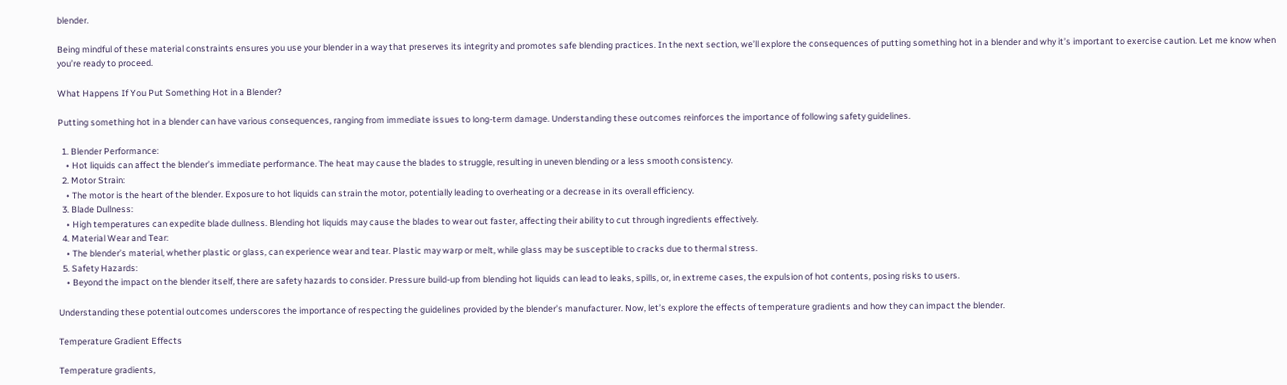blender.

Being mindful of these material constraints ensures you use your blender in a way that preserves its integrity and promotes safe blending practices. In the next section, we’ll explore the consequences of putting something hot in a blender and why it’s important to exercise caution. Let me know when you’re ready to proceed.

What Happens If You Put Something Hot in a Blender?

Putting something hot in a blender can have various consequences, ranging from immediate issues to long-term damage. Understanding these outcomes reinforces the importance of following safety guidelines.

  1. Blender Performance:
    • Hot liquids can affect the blender’s immediate performance. The heat may cause the blades to struggle, resulting in uneven blending or a less smooth consistency.
  2. Motor Strain:
    • The motor is the heart of the blender. Exposure to hot liquids can strain the motor, potentially leading to overheating or a decrease in its overall efficiency.
  3. Blade Dullness:
    • High temperatures can expedite blade dullness. Blending hot liquids may cause the blades to wear out faster, affecting their ability to cut through ingredients effectively.
  4. Material Wear and Tear:
    • The blender’s material, whether plastic or glass, can experience wear and tear. Plastic may warp or melt, while glass may be susceptible to cracks due to thermal stress.
  5. Safety Hazards:
    • Beyond the impact on the blender itself, there are safety hazards to consider. Pressure build-up from blending hot liquids can lead to leaks, spills, or, in extreme cases, the expulsion of hot contents, posing risks to users.

Understanding these potential outcomes underscores the importance of respecting the guidelines provided by the blender’s manufacturer. Now, let’s explore the effects of temperature gradients and how they can impact the blender.

Temperature Gradient Effects

Temperature gradients,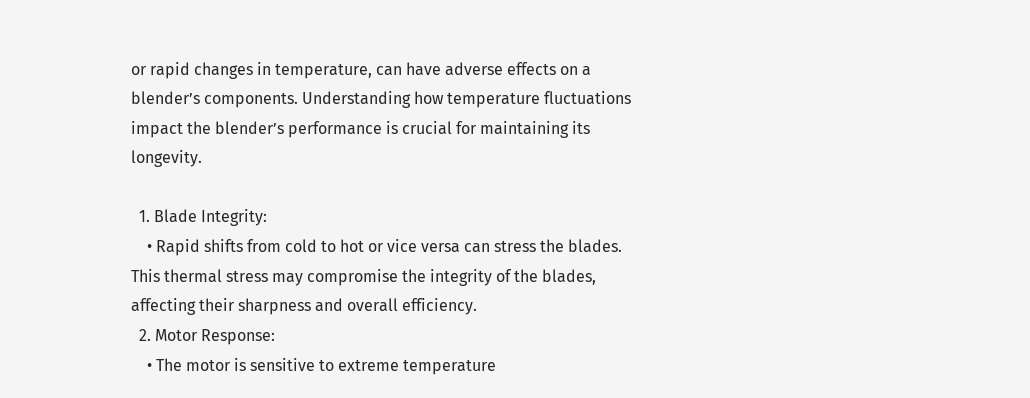or rapid changes in temperature, can have adverse effects on a blender’s components. Understanding how temperature fluctuations impact the blender’s performance is crucial for maintaining its longevity.

  1. Blade Integrity:
    • Rapid shifts from cold to hot or vice versa can stress the blades. This thermal stress may compromise the integrity of the blades, affecting their sharpness and overall efficiency.
  2. Motor Response:
    • The motor is sensitive to extreme temperature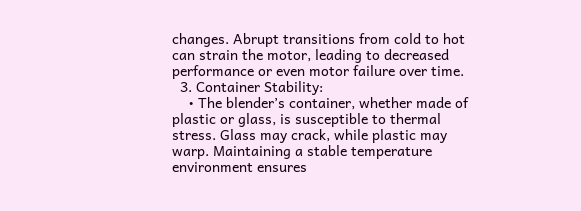changes. Abrupt transitions from cold to hot can strain the motor, leading to decreased performance or even motor failure over time.
  3. Container Stability:
    • The blender’s container, whether made of plastic or glass, is susceptible to thermal stress. Glass may crack, while plastic may warp. Maintaining a stable temperature environment ensures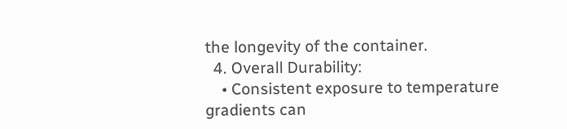the longevity of the container.
  4. Overall Durability:
    • Consistent exposure to temperature gradients can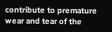contribute to premature wear and tear of the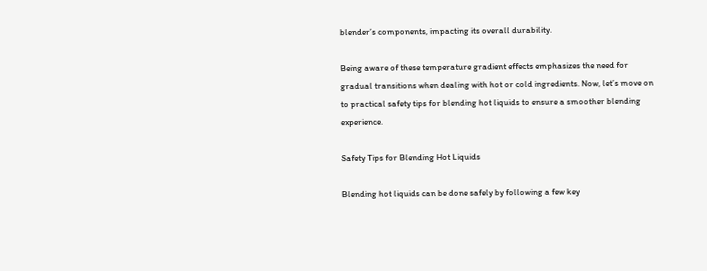blender’s components, impacting its overall durability.

Being aware of these temperature gradient effects emphasizes the need for gradual transitions when dealing with hot or cold ingredients. Now, let’s move on to practical safety tips for blending hot liquids to ensure a smoother blending experience.

Safety Tips for Blending Hot Liquids

Blending hot liquids can be done safely by following a few key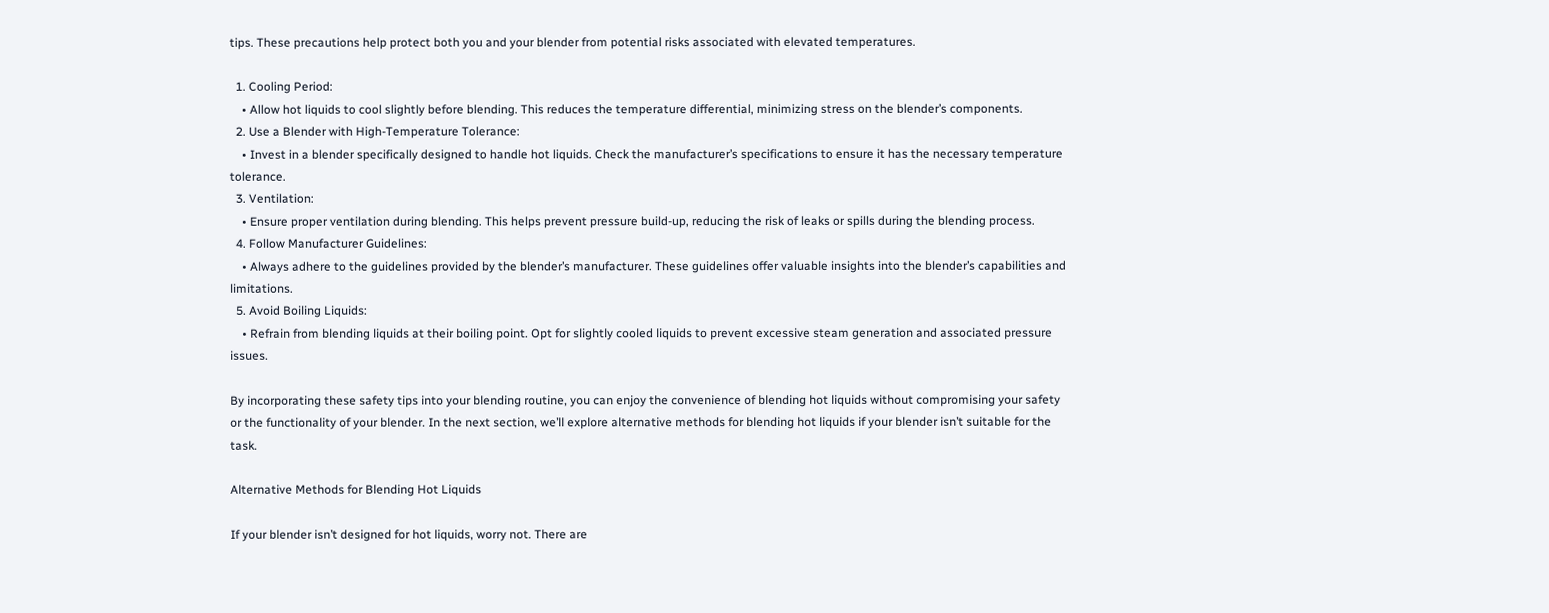tips. These precautions help protect both you and your blender from potential risks associated with elevated temperatures.

  1. Cooling Period:
    • Allow hot liquids to cool slightly before blending. This reduces the temperature differential, minimizing stress on the blender’s components.
  2. Use a Blender with High-Temperature Tolerance:
    • Invest in a blender specifically designed to handle hot liquids. Check the manufacturer’s specifications to ensure it has the necessary temperature tolerance.
  3. Ventilation:
    • Ensure proper ventilation during blending. This helps prevent pressure build-up, reducing the risk of leaks or spills during the blending process.
  4. Follow Manufacturer Guidelines:
    • Always adhere to the guidelines provided by the blender’s manufacturer. These guidelines offer valuable insights into the blender’s capabilities and limitations.
  5. Avoid Boiling Liquids:
    • Refrain from blending liquids at their boiling point. Opt for slightly cooled liquids to prevent excessive steam generation and associated pressure issues.

By incorporating these safety tips into your blending routine, you can enjoy the convenience of blending hot liquids without compromising your safety or the functionality of your blender. In the next section, we’ll explore alternative methods for blending hot liquids if your blender isn’t suitable for the task.

Alternative Methods for Blending Hot Liquids

If your blender isn’t designed for hot liquids, worry not. There are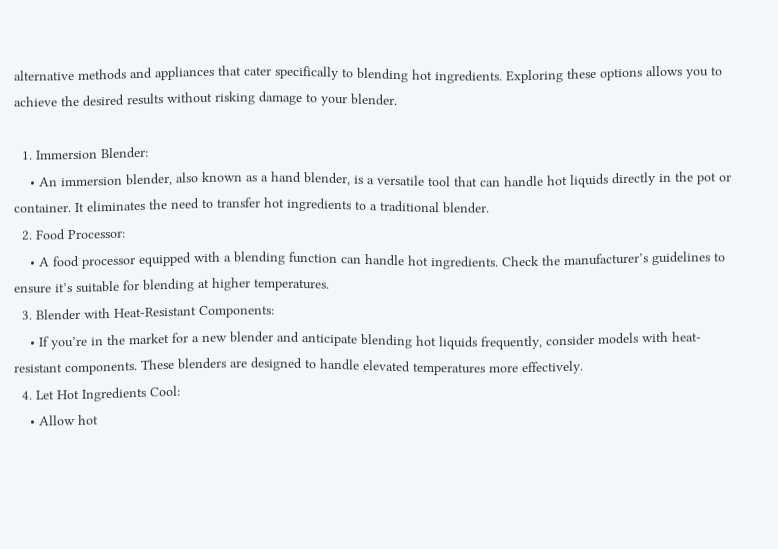alternative methods and appliances that cater specifically to blending hot ingredients. Exploring these options allows you to achieve the desired results without risking damage to your blender.

  1. Immersion Blender:
    • An immersion blender, also known as a hand blender, is a versatile tool that can handle hot liquids directly in the pot or container. It eliminates the need to transfer hot ingredients to a traditional blender.
  2. Food Processor:
    • A food processor equipped with a blending function can handle hot ingredients. Check the manufacturer’s guidelines to ensure it’s suitable for blending at higher temperatures.
  3. Blender with Heat-Resistant Components:
    • If you’re in the market for a new blender and anticipate blending hot liquids frequently, consider models with heat-resistant components. These blenders are designed to handle elevated temperatures more effectively.
  4. Let Hot Ingredients Cool:
    • Allow hot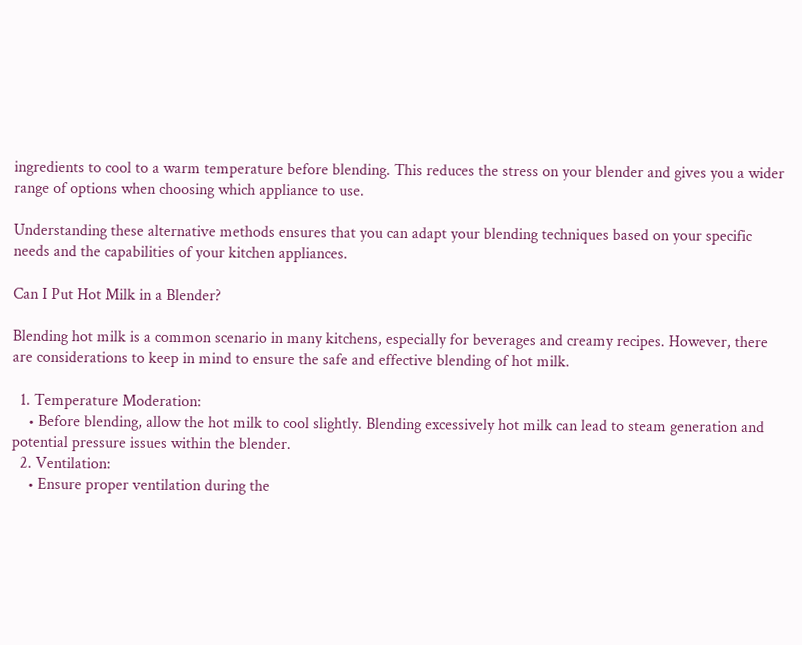ingredients to cool to a warm temperature before blending. This reduces the stress on your blender and gives you a wider range of options when choosing which appliance to use.

Understanding these alternative methods ensures that you can adapt your blending techniques based on your specific needs and the capabilities of your kitchen appliances.

Can I Put Hot Milk in a Blender?

Blending hot milk is a common scenario in many kitchens, especially for beverages and creamy recipes. However, there are considerations to keep in mind to ensure the safe and effective blending of hot milk.

  1. Temperature Moderation:
    • Before blending, allow the hot milk to cool slightly. Blending excessively hot milk can lead to steam generation and potential pressure issues within the blender.
  2. Ventilation:
    • Ensure proper ventilation during the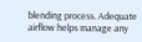blending process. Adequate airflow helps manage any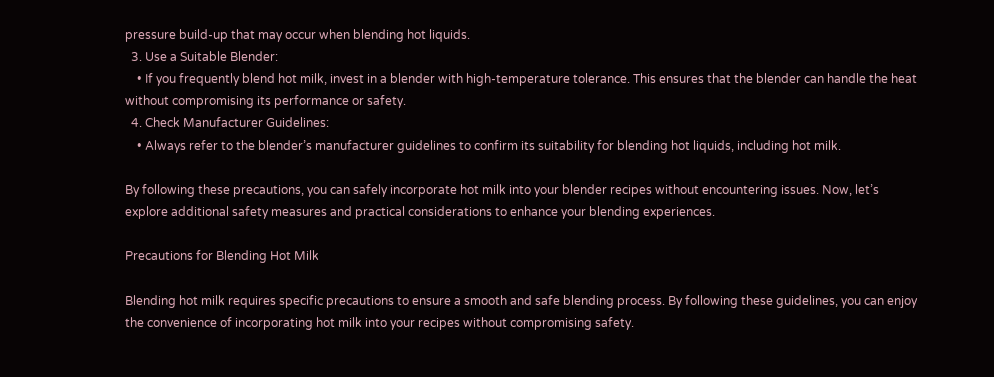pressure build-up that may occur when blending hot liquids.
  3. Use a Suitable Blender:
    • If you frequently blend hot milk, invest in a blender with high-temperature tolerance. This ensures that the blender can handle the heat without compromising its performance or safety.
  4. Check Manufacturer Guidelines:
    • Always refer to the blender’s manufacturer guidelines to confirm its suitability for blending hot liquids, including hot milk.

By following these precautions, you can safely incorporate hot milk into your blender recipes without encountering issues. Now, let’s explore additional safety measures and practical considerations to enhance your blending experiences.

Precautions for Blending Hot Milk

Blending hot milk requires specific precautions to ensure a smooth and safe blending process. By following these guidelines, you can enjoy the convenience of incorporating hot milk into your recipes without compromising safety.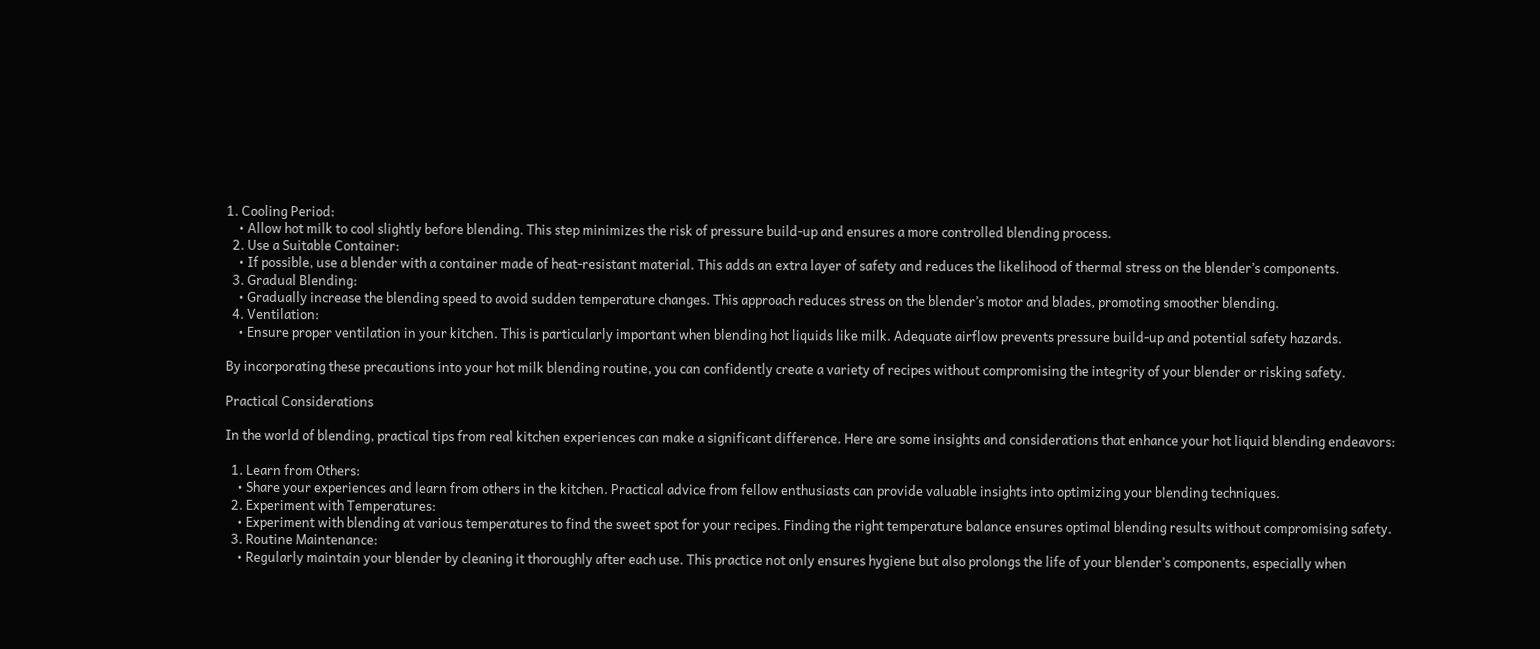1. Cooling Period:
    • Allow hot milk to cool slightly before blending. This step minimizes the risk of pressure build-up and ensures a more controlled blending process.
  2. Use a Suitable Container:
    • If possible, use a blender with a container made of heat-resistant material. This adds an extra layer of safety and reduces the likelihood of thermal stress on the blender’s components.
  3. Gradual Blending:
    • Gradually increase the blending speed to avoid sudden temperature changes. This approach reduces stress on the blender’s motor and blades, promoting smoother blending.
  4. Ventilation:
    • Ensure proper ventilation in your kitchen. This is particularly important when blending hot liquids like milk. Adequate airflow prevents pressure build-up and potential safety hazards.

By incorporating these precautions into your hot milk blending routine, you can confidently create a variety of recipes without compromising the integrity of your blender or risking safety.

Practical Considerations

In the world of blending, practical tips from real kitchen experiences can make a significant difference. Here are some insights and considerations that enhance your hot liquid blending endeavors:

  1. Learn from Others:
    • Share your experiences and learn from others in the kitchen. Practical advice from fellow enthusiasts can provide valuable insights into optimizing your blending techniques.
  2. Experiment with Temperatures:
    • Experiment with blending at various temperatures to find the sweet spot for your recipes. Finding the right temperature balance ensures optimal blending results without compromising safety.
  3. Routine Maintenance:
    • Regularly maintain your blender by cleaning it thoroughly after each use. This practice not only ensures hygiene but also prolongs the life of your blender’s components, especially when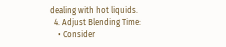dealing with hot liquids.
  4. Adjust Blending Time:
    • Consider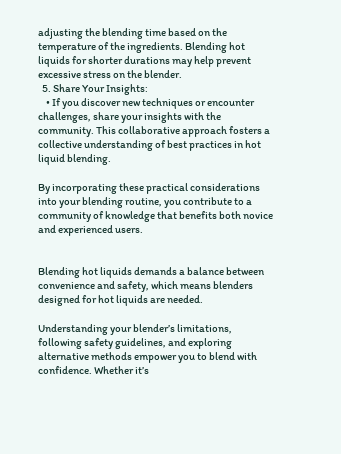adjusting the blending time based on the temperature of the ingredients. Blending hot liquids for shorter durations may help prevent excessive stress on the blender.
  5. Share Your Insights:
    • If you discover new techniques or encounter challenges, share your insights with the community. This collaborative approach fosters a collective understanding of best practices in hot liquid blending.

By incorporating these practical considerations into your blending routine, you contribute to a community of knowledge that benefits both novice and experienced users.


Blending hot liquids demands a balance between convenience and safety, which means blenders designed for hot liquids are needed.

Understanding your blender’s limitations, following safety guidelines, and exploring alternative methods empower you to blend with confidence. Whether it’s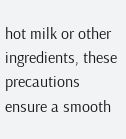hot milk or other ingredients, these precautions ensure a smooth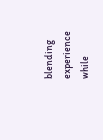blending experience while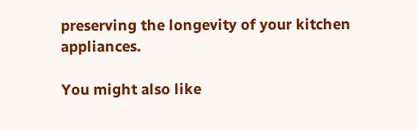preserving the longevity of your kitchen appliances.

You might also like